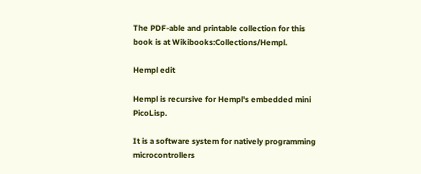The PDF-able and printable collection for this book is at Wikibooks:Collections/Hempl.

Hempl edit

Hempl is recursive for Hempl's embedded mini PicoLisp.

It is a software system for natively programming microcontrollers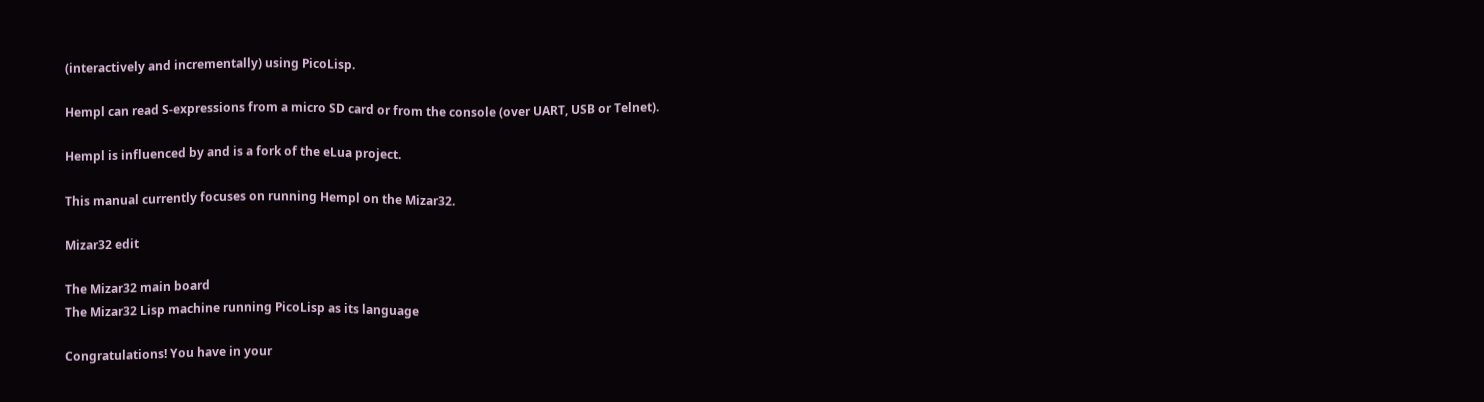(interactively and incrementally) using PicoLisp.

Hempl can read S-expressions from a micro SD card or from the console (over UART, USB or Telnet).

Hempl is influenced by and is a fork of the eLua project.

This manual currently focuses on running Hempl on the Mizar32.

Mizar32 edit

The Mizar32 main board
The Mizar32 Lisp machine running PicoLisp as its language

Congratulations! You have in your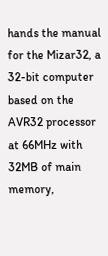hands the manual for the Mizar32, a 32-bit computer based on the AVR32 processor at 66MHz with 32MB of main memory,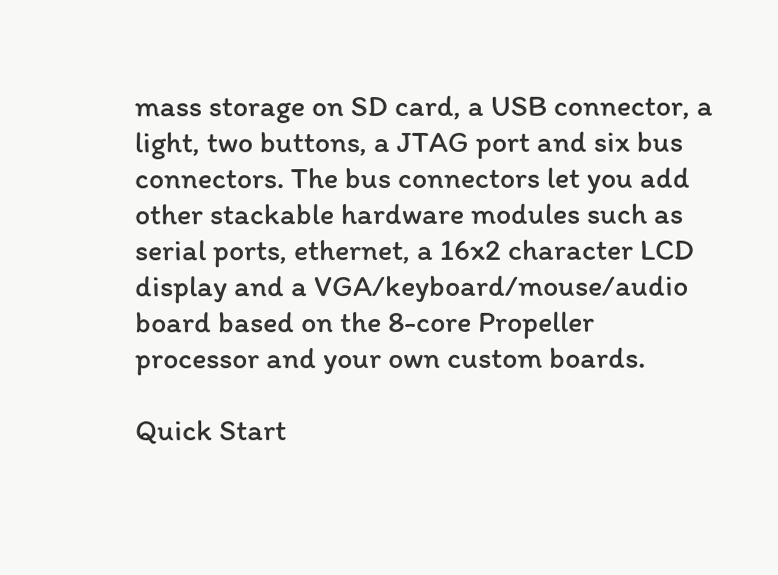mass storage on SD card, a USB connector, a light, two buttons, a JTAG port and six bus connectors. The bus connectors let you add other stackable hardware modules such as serial ports, ethernet, a 16x2 character LCD display and a VGA/keyboard/mouse/audio board based on the 8-core Propeller processor and your own custom boards.

Quick Start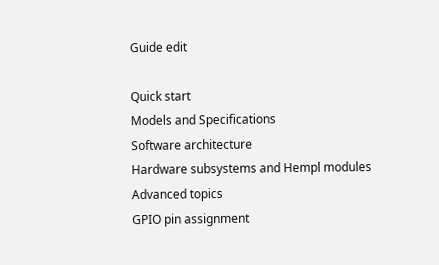Guide edit

Quick start
Models and Specifications
Software architecture
Hardware subsystems and Hempl modules
Advanced topics
GPIO pin assignment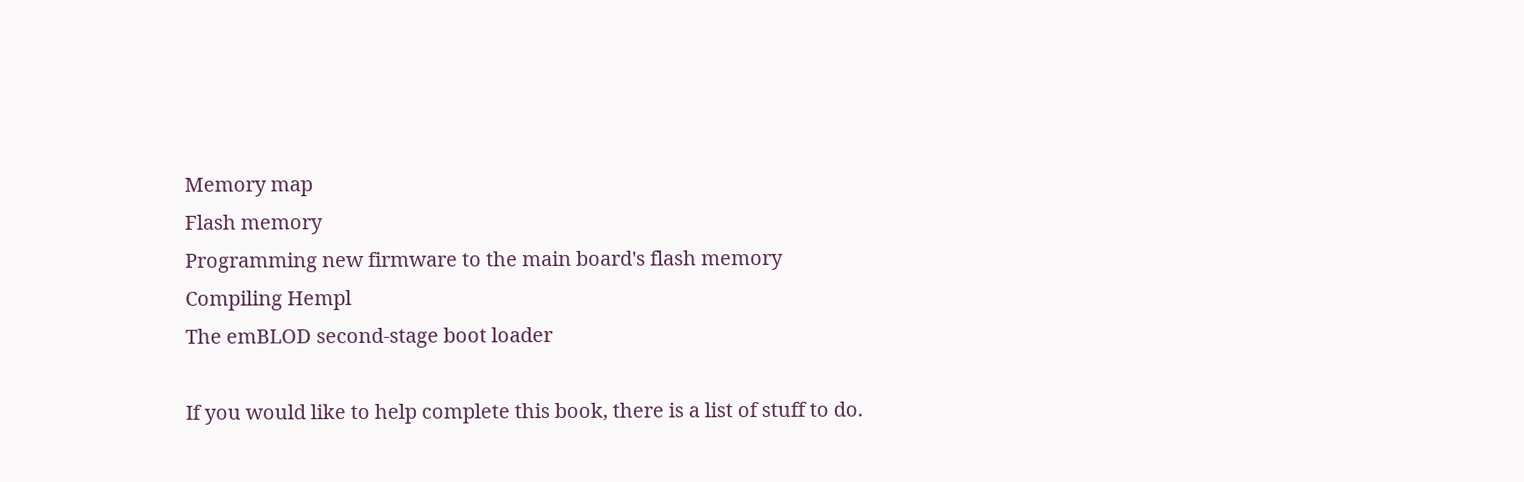Memory map
Flash memory
Programming new firmware to the main board's flash memory
Compiling Hempl
The emBLOD second-stage boot loader

If you would like to help complete this book, there is a list of stuff to do.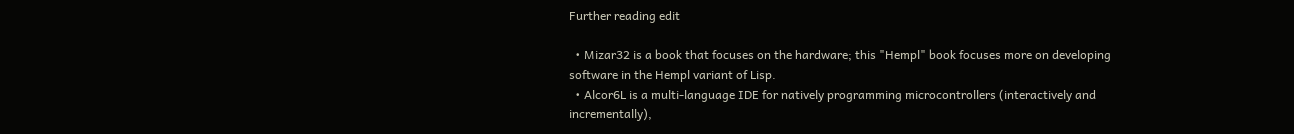Further reading edit

  • Mizar32 is a book that focuses on the hardware; this "Hempl" book focuses more on developing software in the Hempl variant of Lisp.
  • Alcor6L is a multi-language IDE for natively programming microcontrollers (interactively and incrementally),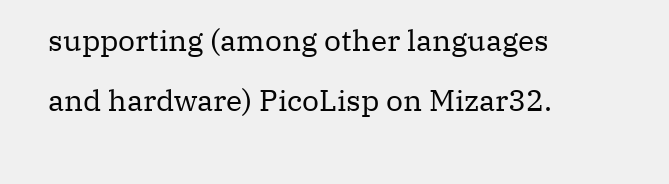supporting (among other languages and hardware) PicoLisp on Mizar32.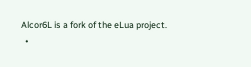Alcor6L is a fork of the eLua project.
  •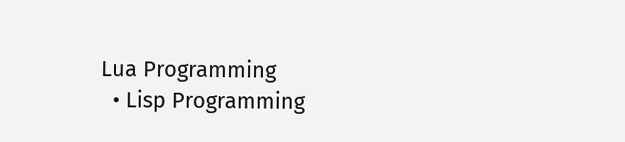Lua Programming
  • Lisp Programming